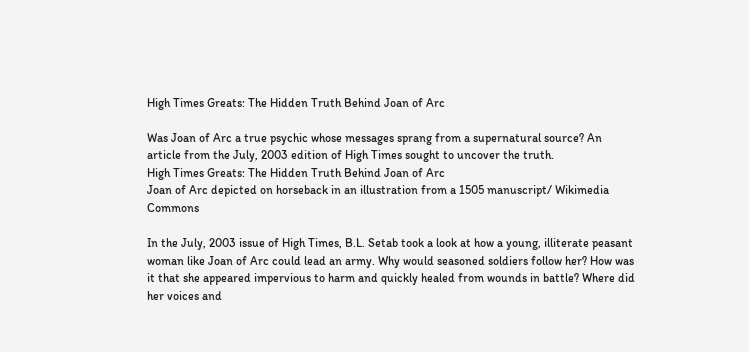High Times Greats: The Hidden Truth Behind Joan of Arc

Was Joan of Arc a true psychic whose messages sprang from a supernatural source? An article from the July, 2003 edition of High Times sought to uncover the truth.
High Times Greats: The Hidden Truth Behind Joan of Arc
Joan of Arc depicted on horseback in an illustration from a 1505 manuscript/ Wikimedia Commons

In the July, 2003 issue of High Times, B.L. Setab took a look at how a young, illiterate peasant woman like Joan of Arc could lead an army. Why would seasoned soldiers follow her? How was it that she appeared impervious to harm and quickly healed from wounds in battle? Where did her voices and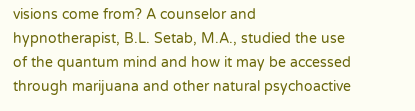visions come from? A counselor and hypnotherapist, B.L. Setab, M.A., studied the use of the quantum mind and how it may be accessed through marijuana and other natural psychoactive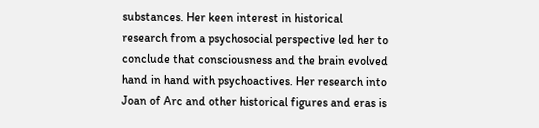substances. Her keen interest in historical research from a psychosocial perspective led her to conclude that consciousness and the brain evolved hand in hand with psychoactives. Her research into Joan of Arc and other historical figures and eras is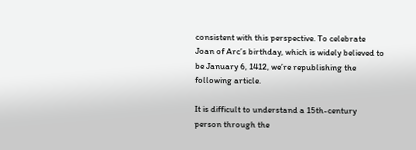consistent with this perspective. To celebrate Joan of Arc’s birthday, which is widely believed to be January 6, 1412, we’re republishing the following article.

It is difficult to understand a 15th-century person through the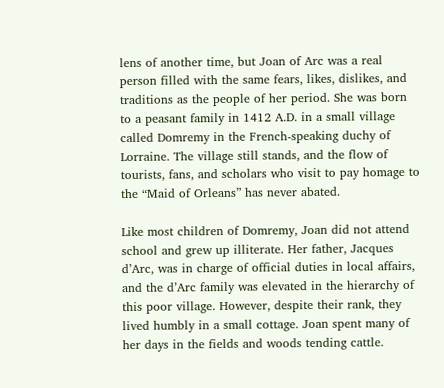lens of another time, but Joan of Arc was a real person filled with the same fears, likes, dislikes, and traditions as the people of her period. She was born to a peasant family in 1412 A.D. in a small village called Domremy in the French-speaking duchy of Lorraine. The village still stands, and the flow of tourists, fans, and scholars who visit to pay homage to the “Maid of Orleans” has never abated.

Like most children of Domremy, Joan did not attend school and grew up illiterate. Her father, Jacques d’Arc, was in charge of official duties in local affairs, and the d’Arc family was elevated in the hierarchy of this poor village. However, despite their rank, they lived humbly in a small cottage. Joan spent many of her days in the fields and woods tending cattle.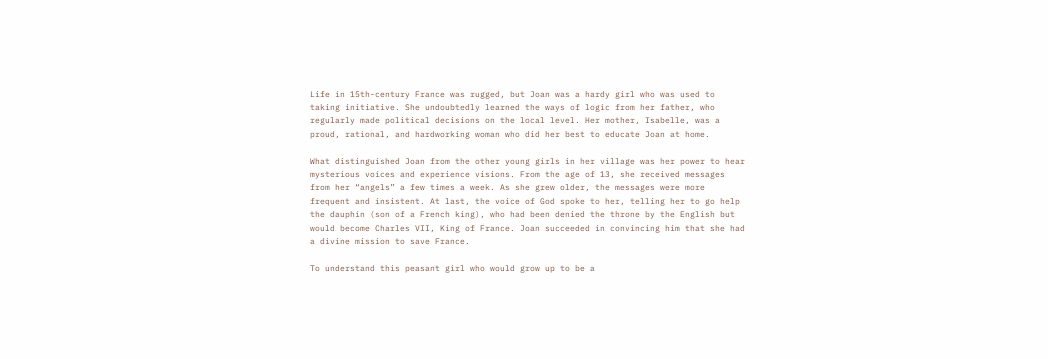Life in 15th-century France was rugged, but Joan was a hardy girl who was used to taking initiative. She undoubtedly learned the ways of logic from her father, who regularly made political decisions on the local level. Her mother, Isabelle, was a proud, rational, and hardworking woman who did her best to educate Joan at home.

What distinguished Joan from the other young girls in her village was her power to hear mysterious voices and experience visions. From the age of 13, she received messages from her “angels” a few times a week. As she grew older, the messages were more frequent and insistent. At last, the voice of God spoke to her, telling her to go help the dauphin (son of a French king), who had been denied the throne by the English but would become Charles VII, King of France. Joan succeeded in convincing him that she had a divine mission to save France.

To understand this peasant girl who would grow up to be a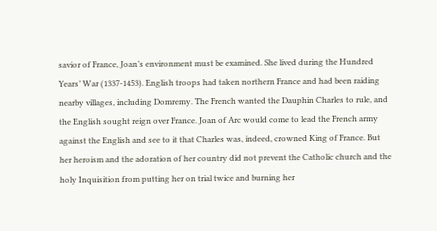savior of France, Joan’s environment must be examined. She lived during the Hundred Years’ War (1337-1453). English troops had taken northern France and had been raiding nearby villages, including Domremy. The French wanted the Dauphin Charles to rule, and the English sought reign over France. Joan of Arc would come to lead the French army against the English and see to it that Charles was, indeed, crowned King of France. But her heroism and the adoration of her country did not prevent the Catholic church and the holy Inquisition from putting her on trial twice and burning her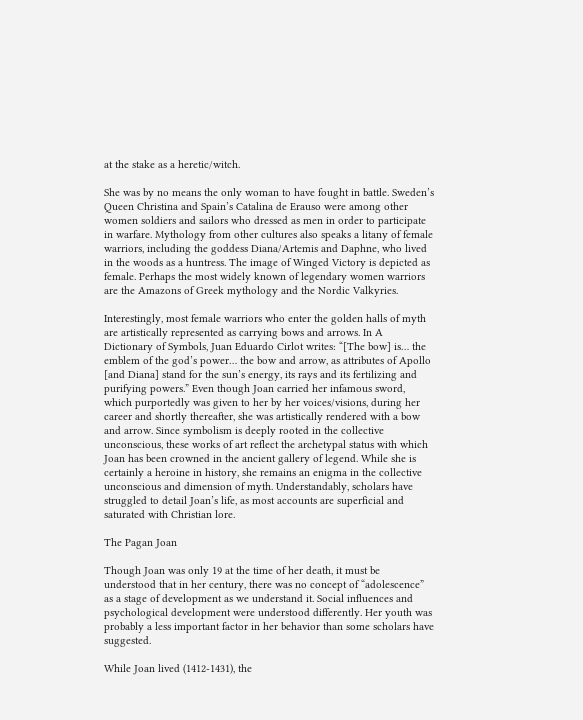at the stake as a heretic/witch.

She was by no means the only woman to have fought in battle. Sweden’s Queen Christina and Spain’s Catalina de Erauso were among other women soldiers and sailors who dressed as men in order to participate in warfare. Mythology from other cultures also speaks a litany of female warriors, including the goddess Diana/Artemis and Daphne, who lived in the woods as a huntress. The image of Winged Victory is depicted as female. Perhaps the most widely known of legendary women warriors are the Amazons of Greek mythology and the Nordic Valkyries.

Interestingly, most female warriors who enter the golden halls of myth are artistically represented as carrying bows and arrows. In A Dictionary of Symbols, Juan Eduardo Cirlot writes: “[The bow] is… the emblem of the god’s power… the bow and arrow, as attributes of Apollo [and Diana] stand for the sun’s energy, its rays and its fertilizing and purifying powers.” Even though Joan carried her infamous sword, which purportedly was given to her by her voices/visions, during her career and shortly thereafter, she was artistically rendered with a bow and arrow. Since symbolism is deeply rooted in the collective unconscious, these works of art reflect the archetypal status with which Joan has been crowned in the ancient gallery of legend. While she is certainly a heroine in history, she remains an enigma in the collective unconscious and dimension of myth. Understandably, scholars have struggled to detail Joan’s life, as most accounts are superficial and saturated with Christian lore.

The Pagan Joan

Though Joan was only 19 at the time of her death, it must be understood that in her century, there was no concept of “adolescence” as a stage of development as we understand it. Social influences and psychological development were understood differently. Her youth was probably a less important factor in her behavior than some scholars have suggested.

While Joan lived (1412-1431), the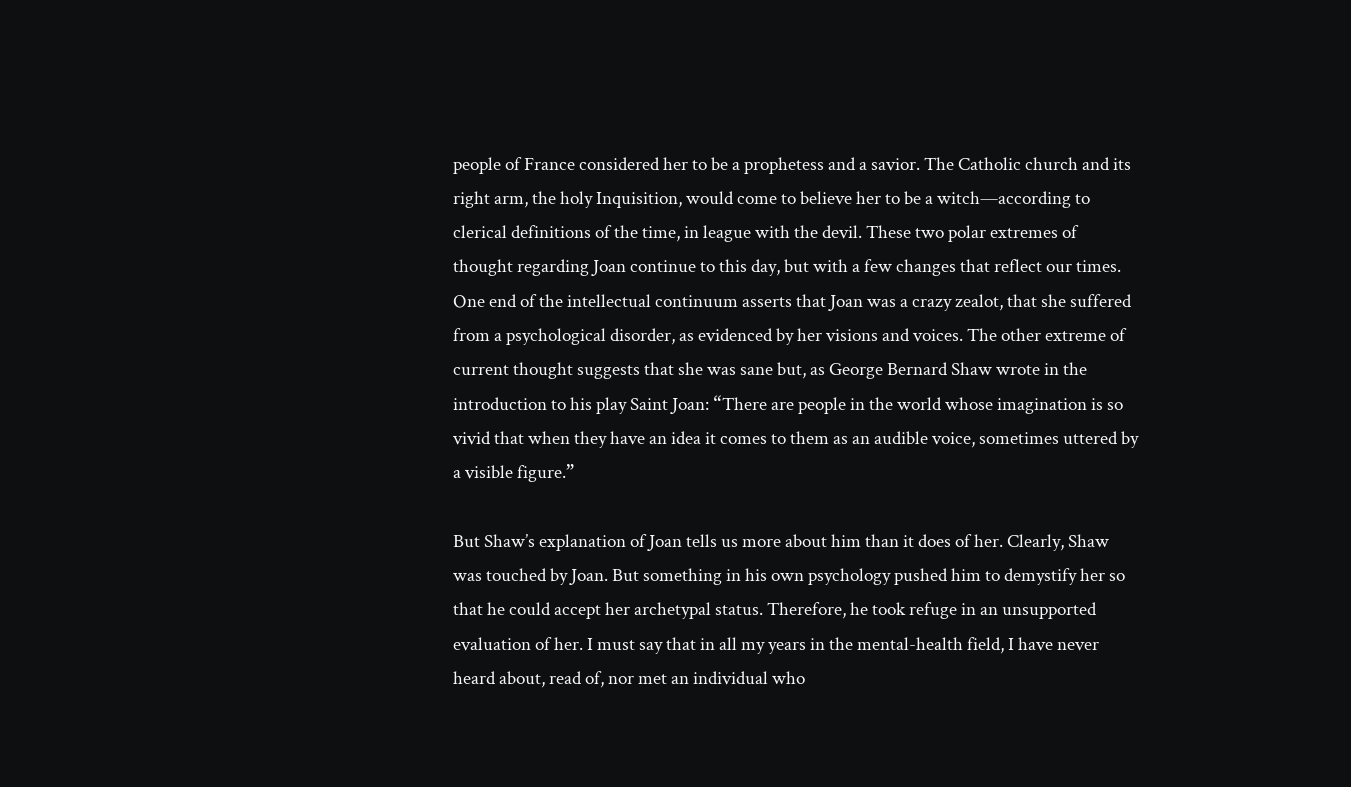people of France considered her to be a prophetess and a savior. The Catholic church and its right arm, the holy Inquisition, would come to believe her to be a witch—according to clerical definitions of the time, in league with the devil. These two polar extremes of thought regarding Joan continue to this day, but with a few changes that reflect our times. One end of the intellectual continuum asserts that Joan was a crazy zealot, that she suffered from a psychological disorder, as evidenced by her visions and voices. The other extreme of current thought suggests that she was sane but, as George Bernard Shaw wrote in the introduction to his play Saint Joan: “There are people in the world whose imagination is so vivid that when they have an idea it comes to them as an audible voice, sometimes uttered by a visible figure.”

But Shaw’s explanation of Joan tells us more about him than it does of her. Clearly, Shaw was touched by Joan. But something in his own psychology pushed him to demystify her so that he could accept her archetypal status. Therefore, he took refuge in an unsupported evaluation of her. I must say that in all my years in the mental-health field, I have never heard about, read of, nor met an individual who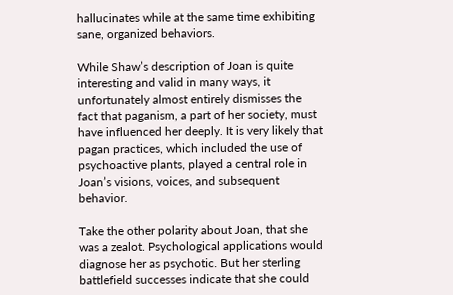hallucinates while at the same time exhibiting sane, organized behaviors.

While Shaw’s description of Joan is quite interesting and valid in many ways, it unfortunately almost entirely dismisses the fact that paganism, a part of her society, must have influenced her deeply. It is very likely that pagan practices, which included the use of psychoactive plants, played a central role in Joan’s visions, voices, and subsequent behavior.

Take the other polarity about Joan, that she was a zealot. Psychological applications would diagnose her as psychotic. But her sterling battlefield successes indicate that she could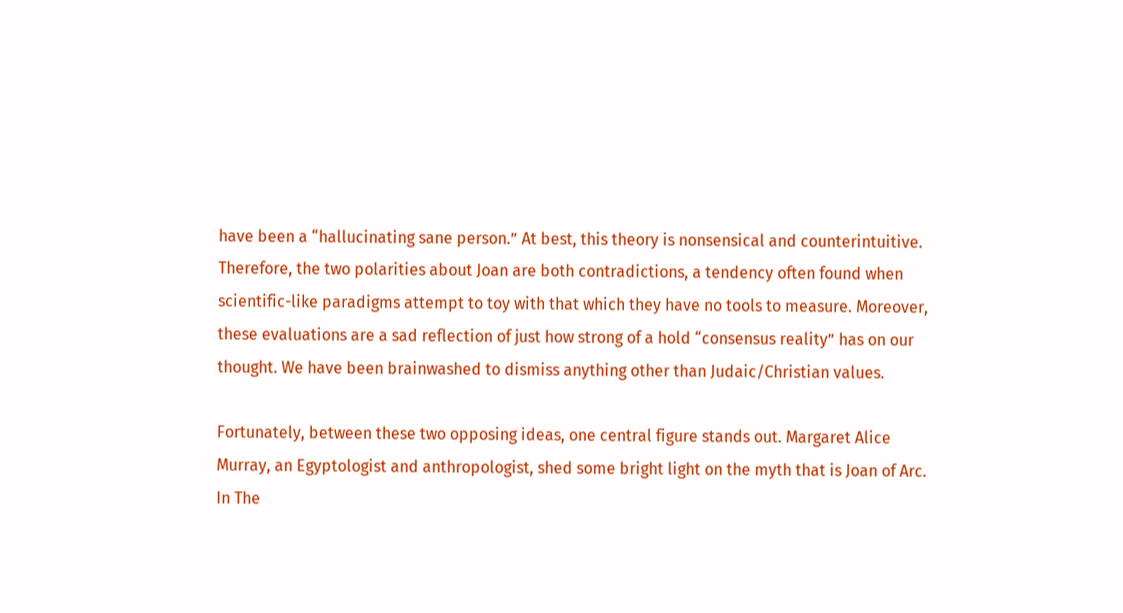have been a “hallucinating sane person.” At best, this theory is nonsensical and counterintuitive. Therefore, the two polarities about Joan are both contradictions, a tendency often found when scientific-like paradigms attempt to toy with that which they have no tools to measure. Moreover, these evaluations are a sad reflection of just how strong of a hold “consensus reality” has on our thought. We have been brainwashed to dismiss anything other than Judaic/Christian values.

Fortunately, between these two opposing ideas, one central figure stands out. Margaret Alice Murray, an Egyptologist and anthropologist, shed some bright light on the myth that is Joan of Arc. In The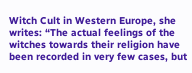Witch Cult in Western Europe, she writes: “The actual feelings of the witches towards their religion have been recorded in very few cases, but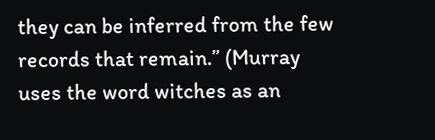they can be inferred from the few records that remain.” (Murray uses the word witches as an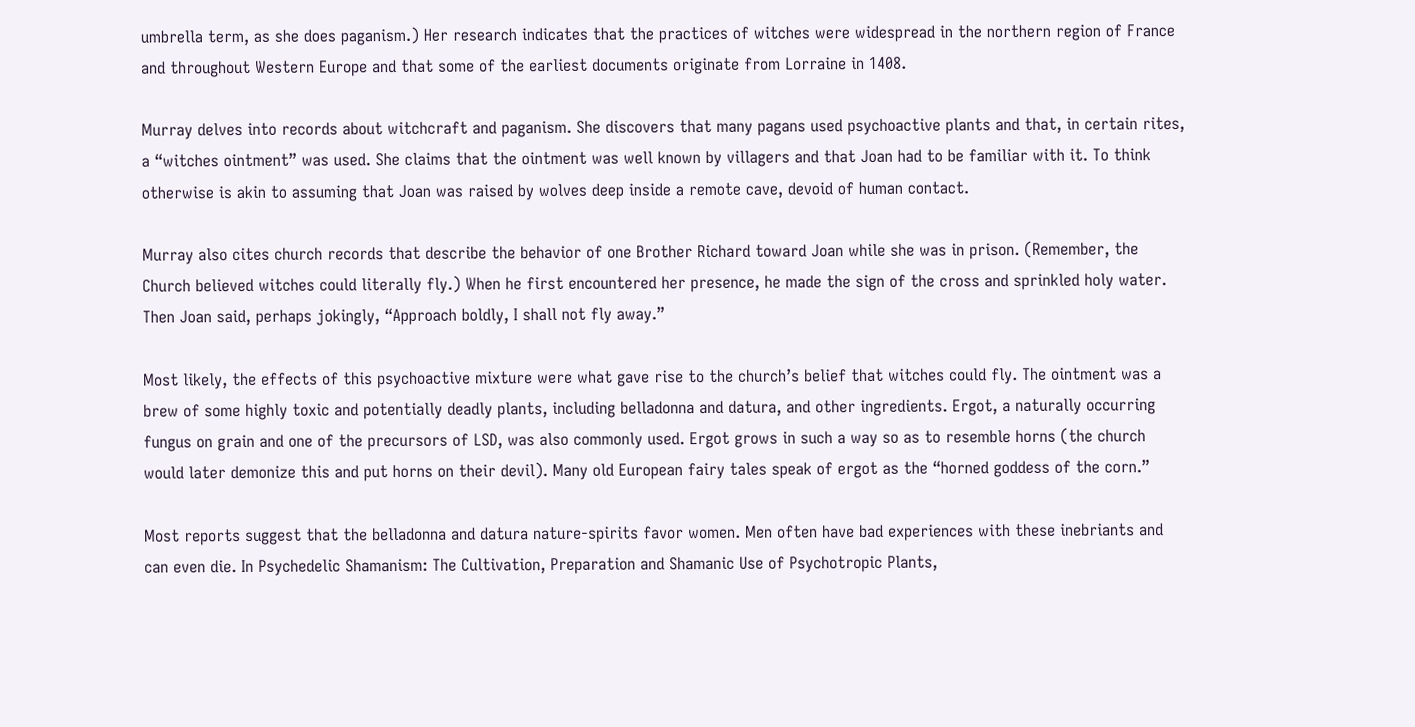umbrella term, as she does paganism.) Her research indicates that the practices of witches were widespread in the northern region of France and throughout Western Europe and that some of the earliest documents originate from Lorraine in 1408.

Murray delves into records about witchcraft and paganism. She discovers that many pagans used psychoactive plants and that, in certain rites, a “witches ointment” was used. She claims that the ointment was well known by villagers and that Joan had to be familiar with it. To think otherwise is akin to assuming that Joan was raised by wolves deep inside a remote cave, devoid of human contact.

Murray also cites church records that describe the behavior of one Brother Richard toward Joan while she was in prison. (Remember, the Church believed witches could literally fly.) When he first encountered her presence, he made the sign of the cross and sprinkled holy water. Then Joan said, perhaps jokingly, “Approach boldly, I shall not fly away.”

Most likely, the effects of this psychoactive mixture were what gave rise to the church’s belief that witches could fly. The ointment was a brew of some highly toxic and potentially deadly plants, including belladonna and datura, and other ingredients. Ergot, a naturally occurring fungus on grain and one of the precursors of LSD, was also commonly used. Ergot grows in such a way so as to resemble horns (the church would later demonize this and put horns on their devil). Many old European fairy tales speak of ergot as the “horned goddess of the corn.”

Most reports suggest that the belladonna and datura nature-spirits favor women. Men often have bad experiences with these inebriants and can even die. In Psychedelic Shamanism: The Cultivation, Preparation and Shamanic Use of Psychotropic Plants,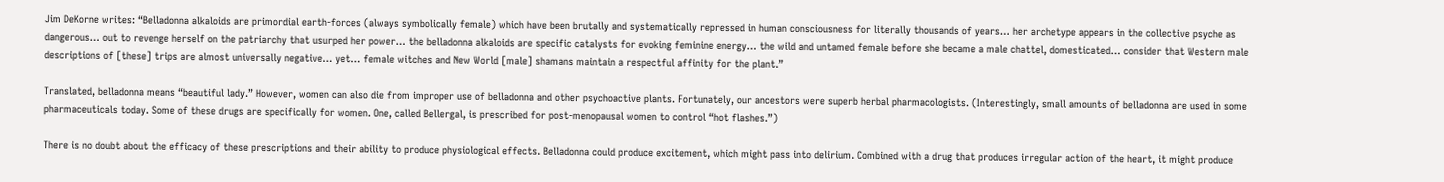Jim DeKorne writes: “Belladonna alkaloids are primordial earth-forces (always symbolically female) which have been brutally and systematically repressed in human consciousness for literally thousands of years… her archetype appears in the collective psyche as dangerous… out to revenge herself on the patriarchy that usurped her power… the belladonna alkaloids are specific catalysts for evoking feminine energy… the wild and untamed female before she became a male chattel, domesticated… consider that Western male descriptions of [these] trips are almost universally negative… yet… female witches and New World [male] shamans maintain a respectful affinity for the plant.”

Translated, belladonna means “beautiful lady.” However, women can also die from improper use of belladonna and other psychoactive plants. Fortunately, our ancestors were superb herbal pharmacologists. (Interestingly, small amounts of belladonna are used in some pharmaceuticals today. Some of these drugs are specifically for women. One, called Bellergal, is prescribed for post-menopausal women to control “hot flashes.”)

There is no doubt about the efficacy of these prescriptions and their ability to produce physiological effects. Belladonna could produce excitement, which might pass into delirium. Combined with a drug that produces irregular action of the heart, it might produce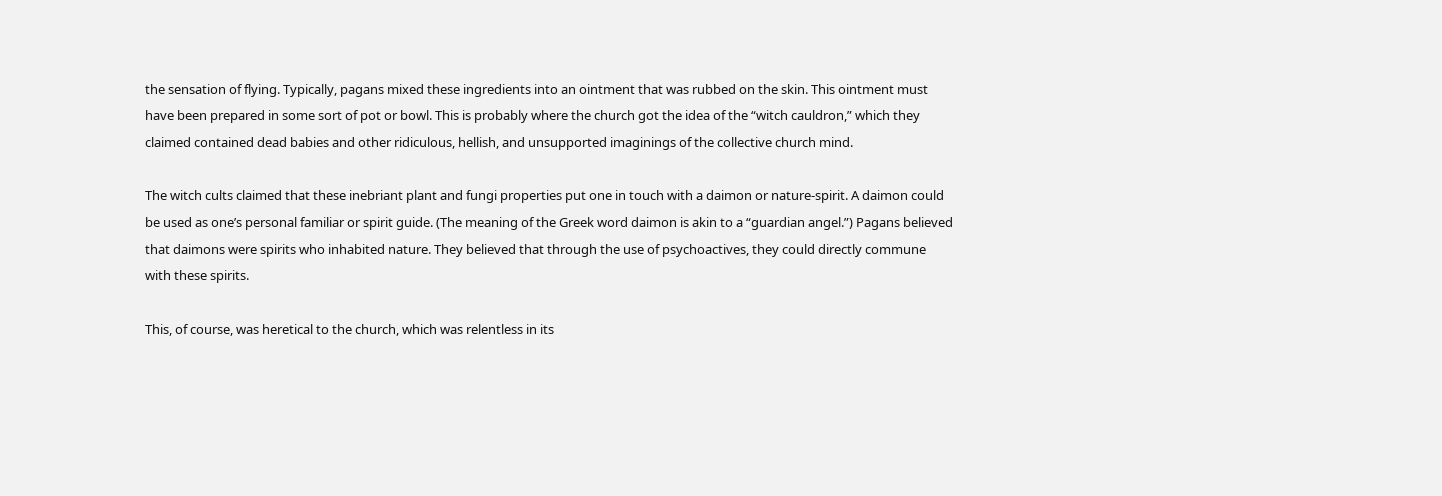the sensation of flying. Typically, pagans mixed these ingredients into an ointment that was rubbed on the skin. This ointment must have been prepared in some sort of pot or bowl. This is probably where the church got the idea of the “witch cauldron,” which they claimed contained dead babies and other ridiculous, hellish, and unsupported imaginings of the collective church mind.

The witch cults claimed that these inebriant plant and fungi properties put one in touch with a daimon or nature-spirit. A daimon could be used as one’s personal familiar or spirit guide. (The meaning of the Greek word daimon is akin to a “guardian angel.”) Pagans believed that daimons were spirits who inhabited nature. They believed that through the use of psychoactives, they could directly commune with these spirits.

This, of course, was heretical to the church, which was relentless in its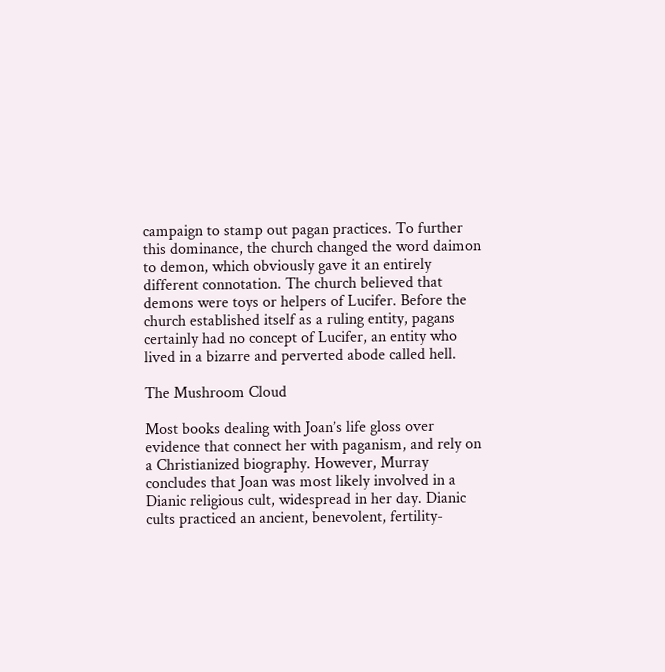campaign to stamp out pagan practices. To further this dominance, the church changed the word daimon to demon, which obviously gave it an entirely different connotation. The church believed that demons were toys or helpers of Lucifer. Before the church established itself as a ruling entity, pagans certainly had no concept of Lucifer, an entity who lived in a bizarre and perverted abode called hell.

The Mushroom Cloud

Most books dealing with Joan’s life gloss over evidence that connect her with paganism, and rely on a Christianized biography. However, Murray concludes that Joan was most likely involved in a Dianic religious cult, widespread in her day. Dianic cults practiced an ancient, benevolent, fertility-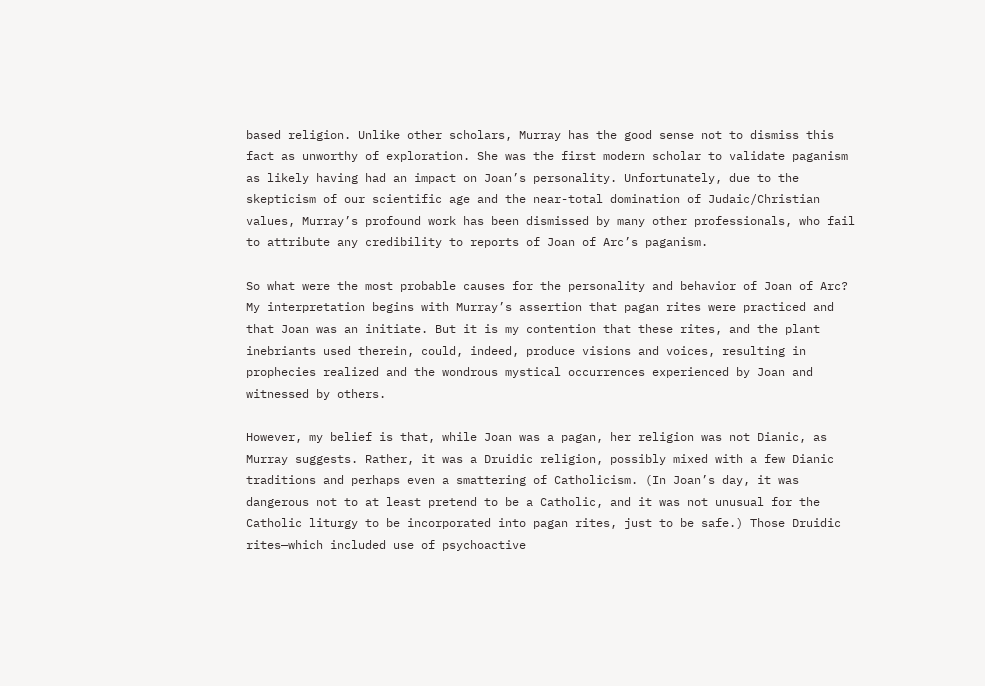based religion. Unlike other scholars, Murray has the good sense not to dismiss this fact as unworthy of exploration. She was the first modern scholar to validate paganism as likely having had an impact on Joan’s personality. Unfortunately, due to the skepticism of our scientific age and the near-total domination of Judaic/Christian values, Murray’s profound work has been dismissed by many other professionals, who fail to attribute any credibility to reports of Joan of Arc’s paganism.

So what were the most probable causes for the personality and behavior of Joan of Arc? My interpretation begins with Murray’s assertion that pagan rites were practiced and that Joan was an initiate. But it is my contention that these rites, and the plant inebriants used therein, could, indeed, produce visions and voices, resulting in prophecies realized and the wondrous mystical occurrences experienced by Joan and witnessed by others.

However, my belief is that, while Joan was a pagan, her religion was not Dianic, as Murray suggests. Rather, it was a Druidic religion, possibly mixed with a few Dianic traditions and perhaps even a smattering of Catholicism. (In Joan’s day, it was dangerous not to at least pretend to be a Catholic, and it was not unusual for the Catholic liturgy to be incorporated into pagan rites, just to be safe.) Those Druidic rites—which included use of psychoactive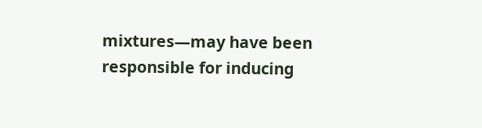mixtures—may have been responsible for inducing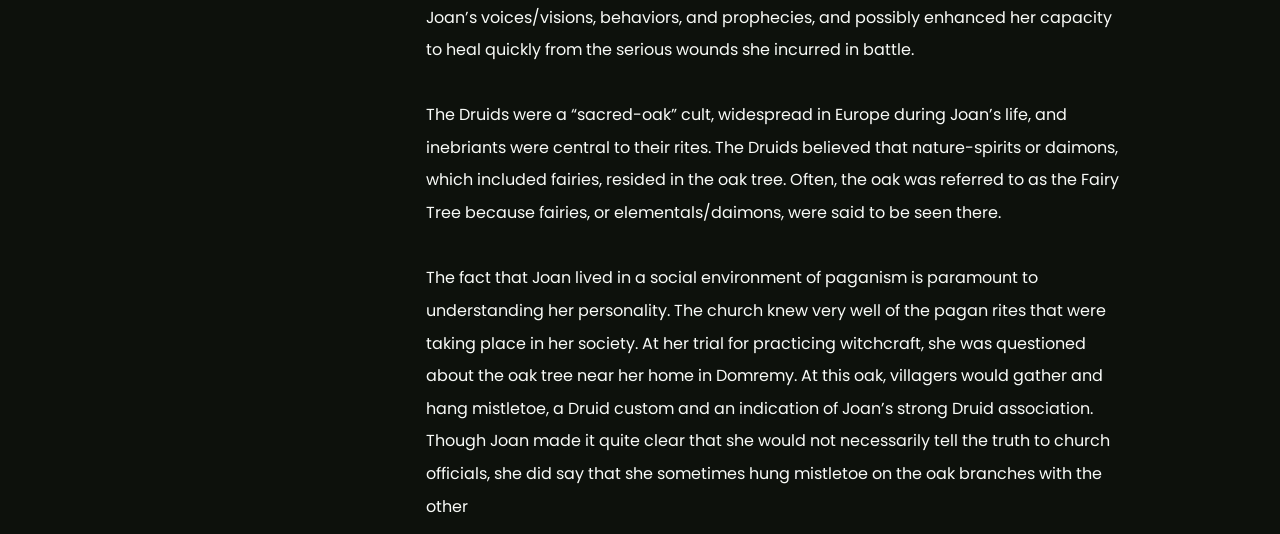Joan’s voices/visions, behaviors, and prophecies, and possibly enhanced her capacity to heal quickly from the serious wounds she incurred in battle.

The Druids were a “sacred-oak” cult, widespread in Europe during Joan’s life, and inebriants were central to their rites. The Druids believed that nature-spirits or daimons, which included fairies, resided in the oak tree. Often, the oak was referred to as the Fairy Tree because fairies, or elementals/daimons, were said to be seen there.

The fact that Joan lived in a social environment of paganism is paramount to understanding her personality. The church knew very well of the pagan rites that were taking place in her society. At her trial for practicing witchcraft, she was questioned about the oak tree near her home in Domremy. At this oak, villagers would gather and hang mistletoe, a Druid custom and an indication of Joan’s strong Druid association. Though Joan made it quite clear that she would not necessarily tell the truth to church officials, she did say that she sometimes hung mistletoe on the oak branches with the other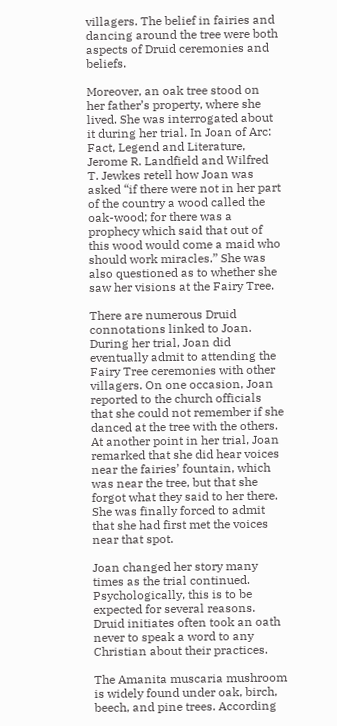villagers. The belief in fairies and dancing around the tree were both aspects of Druid ceremonies and beliefs.

Moreover, an oak tree stood on her father’s property, where she lived. She was interrogated about it during her trial. In Joan of Arc: Fact, Legend and Literature, Jerome R. Landfield and Wilfred T. Jewkes retell how Joan was asked “if there were not in her part of the country a wood called the oak-wood; for there was a prophecy which said that out of this wood would come a maid who should work miracles.” She was also questioned as to whether she saw her visions at the Fairy Tree.

There are numerous Druid connotations linked to Joan. During her trial, Joan did eventually admit to attending the Fairy Tree ceremonies with other villagers. On one occasion, Joan reported to the church officials that she could not remember if she danced at the tree with the others. At another point in her trial, Joan remarked that she did hear voices near the fairies’ fountain, which was near the tree, but that she forgot what they said to her there. She was finally forced to admit that she had first met the voices near that spot.

Joan changed her story many times as the trial continued. Psychologically, this is to be expected for several reasons. Druid initiates often took an oath never to speak a word to any Christian about their practices.

The Amanita muscaria mushroom is widely found under oak, birch, beech, and pine trees. According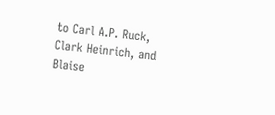to Carl A.P. Ruck, Clark Heinrich, and Blaise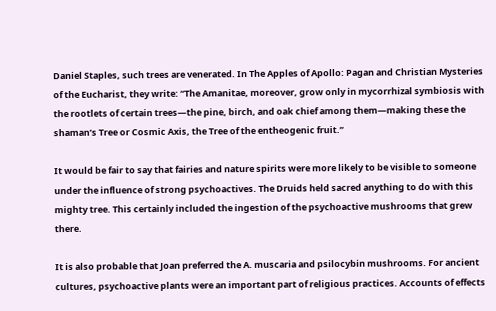Daniel Staples, such trees are venerated. In The Apples of Apollo: Pagan and Christian Mysteries of the Eucharist, they write: “The Amanitae, moreover, grow only in mycorrhizal symbiosis with the rootlets of certain trees—the pine, birch, and oak chief among them—making these the shaman’s Tree or Cosmic Axis, the Tree of the entheogenic fruit.”

It would be fair to say that fairies and nature spirits were more likely to be visible to someone under the influence of strong psychoactives. The Druids held sacred anything to do with this mighty tree. This certainly included the ingestion of the psychoactive mushrooms that grew there.

It is also probable that Joan preferred the A. muscaria and psilocybin mushrooms. For ancient cultures, psychoactive plants were an important part of religious practices. Accounts of effects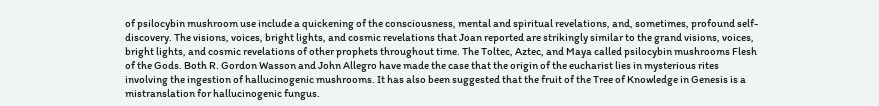of psilocybin mushroom use include a quickening of the consciousness, mental and spiritual revelations, and, sometimes, profound self-discovery. The visions, voices, bright lights, and cosmic revelations that Joan reported are strikingly similar to the grand visions, voices, bright lights, and cosmic revelations of other prophets throughout time. The Toltec, Aztec, and Maya called psilocybin mushrooms Flesh of the Gods. Both R. Gordon Wasson and John Allegro have made the case that the origin of the eucharist lies in mysterious rites involving the ingestion of hallucinogenic mushrooms. It has also been suggested that the fruit of the Tree of Knowledge in Genesis is a mistranslation for hallucinogenic fungus.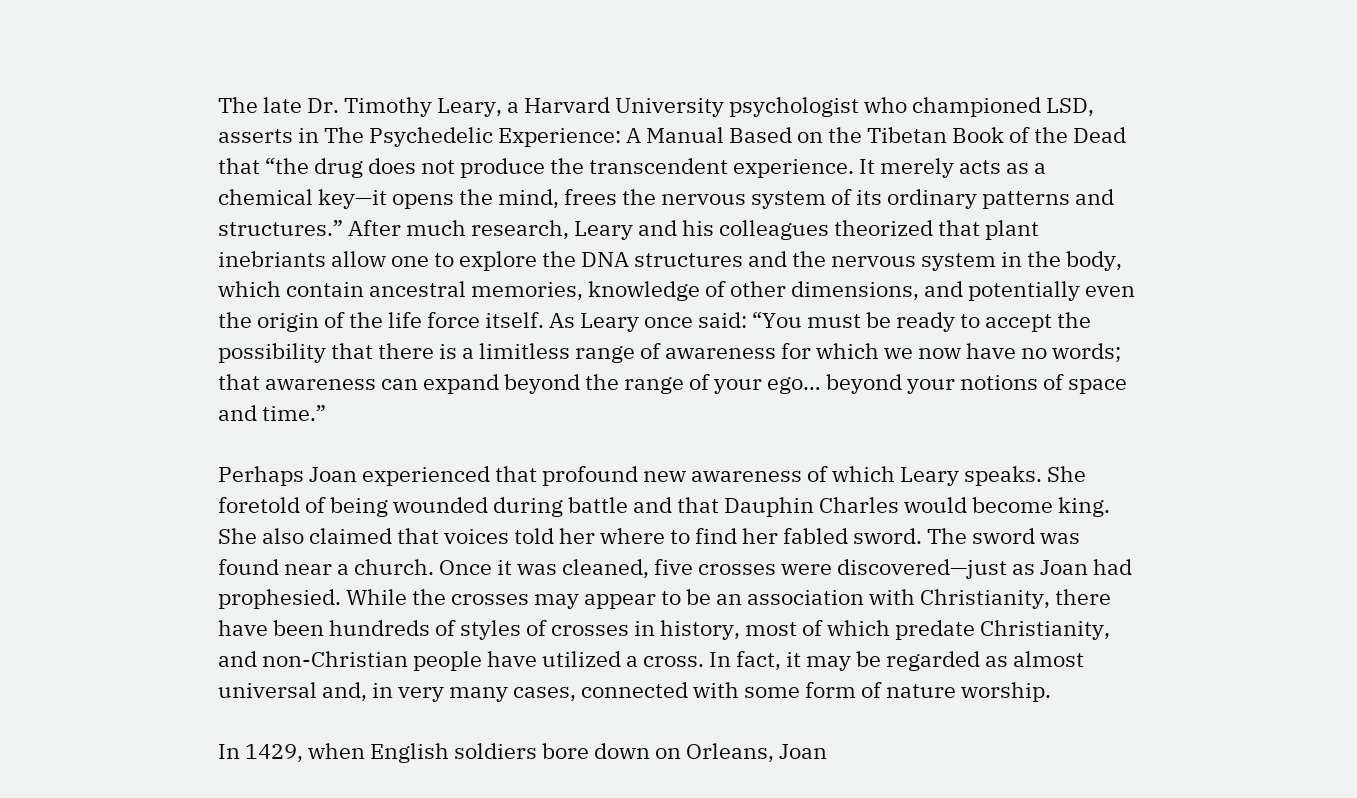The late Dr. Timothy Leary, a Harvard University psychologist who championed LSD, asserts in The Psychedelic Experience: A Manual Based on the Tibetan Book of the Dead that “the drug does not produce the transcendent experience. It merely acts as a chemical key—it opens the mind, frees the nervous system of its ordinary patterns and structures.” After much research, Leary and his colleagues theorized that plant inebriants allow one to explore the DNA structures and the nervous system in the body, which contain ancestral memories, knowledge of other dimensions, and potentially even the origin of the life force itself. As Leary once said: “You must be ready to accept the possibility that there is a limitless range of awareness for which we now have no words; that awareness can expand beyond the range of your ego… beyond your notions of space and time.”

Perhaps Joan experienced that profound new awareness of which Leary speaks. She foretold of being wounded during battle and that Dauphin Charles would become king. She also claimed that voices told her where to find her fabled sword. The sword was found near a church. Once it was cleaned, five crosses were discovered—just as Joan had prophesied. While the crosses may appear to be an association with Christianity, there have been hundreds of styles of crosses in history, most of which predate Christianity, and non-Christian people have utilized a cross. In fact, it may be regarded as almost universal and, in very many cases, connected with some form of nature worship.

In 1429, when English soldiers bore down on Orleans, Joan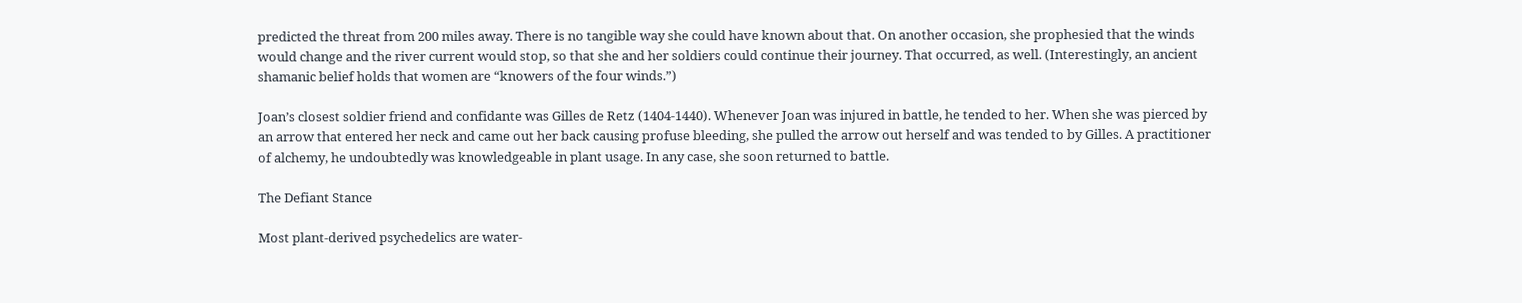predicted the threat from 200 miles away. There is no tangible way she could have known about that. On another occasion, she prophesied that the winds would change and the river current would stop, so that she and her soldiers could continue their journey. That occurred, as well. (Interestingly, an ancient shamanic belief holds that women are “knowers of the four winds.”)

Joan’s closest soldier friend and confidante was Gilles de Retz (1404-1440). Whenever Joan was injured in battle, he tended to her. When she was pierced by an arrow that entered her neck and came out her back causing profuse bleeding, she pulled the arrow out herself and was tended to by Gilles. A practitioner of alchemy, he undoubtedly was knowledgeable in plant usage. In any case, she soon returned to battle.

The Defiant Stance

Most plant-derived psychedelics are water-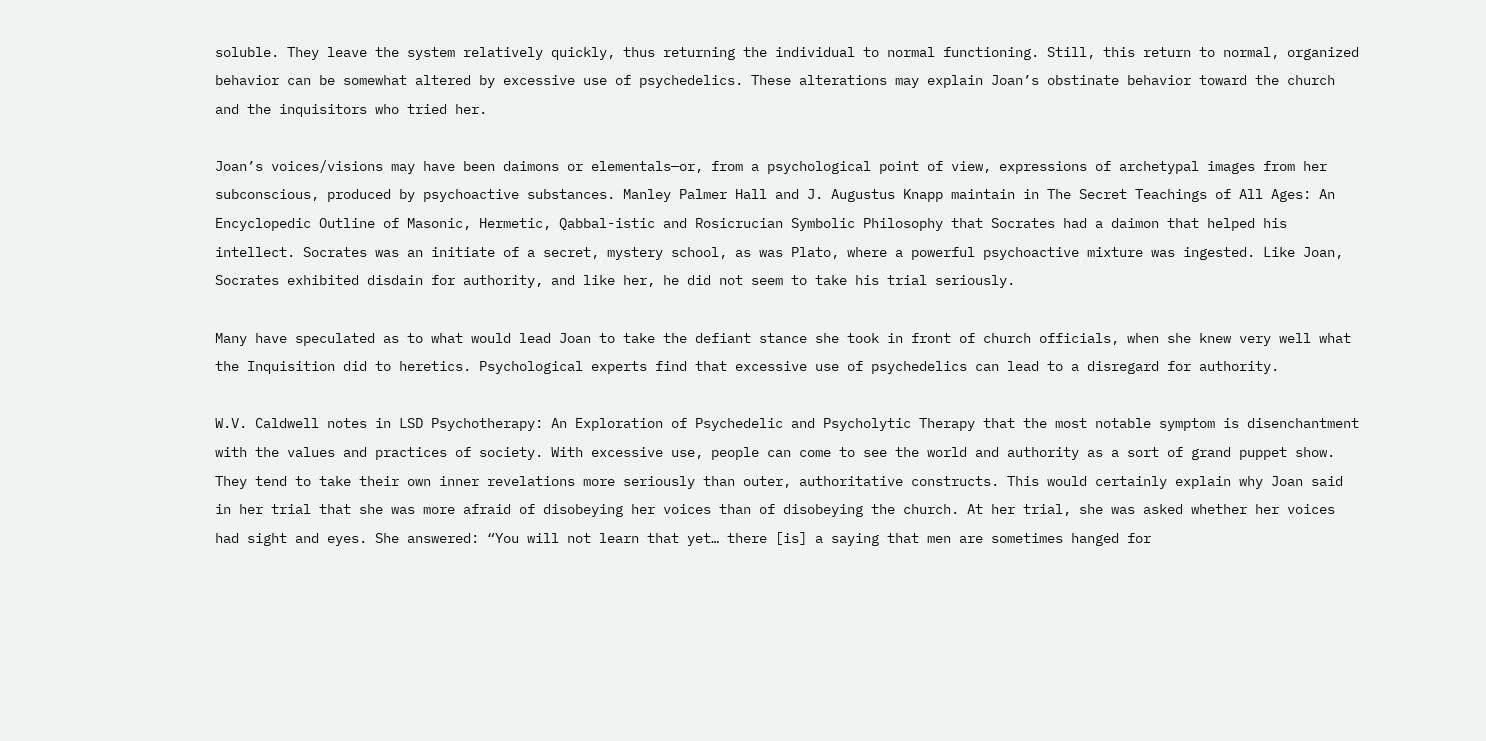soluble. They leave the system relatively quickly, thus returning the individual to normal functioning. Still, this return to normal, organized behavior can be somewhat altered by excessive use of psychedelics. These alterations may explain Joan’s obstinate behavior toward the church and the inquisitors who tried her.

Joan’s voices/visions may have been daimons or elementals—or, from a psychological point of view, expressions of archetypal images from her subconscious, produced by psychoactive substances. Manley Palmer Hall and J. Augustus Knapp maintain in The Secret Teachings of All Ages: An Encyclopedic Outline of Masonic, Hermetic, Qabbal-istic and Rosicrucian Symbolic Philosophy that Socrates had a daimon that helped his intellect. Socrates was an initiate of a secret, mystery school, as was Plato, where a powerful psychoactive mixture was ingested. Like Joan, Socrates exhibited disdain for authority, and like her, he did not seem to take his trial seriously.

Many have speculated as to what would lead Joan to take the defiant stance she took in front of church officials, when she knew very well what the Inquisition did to heretics. Psychological experts find that excessive use of psychedelics can lead to a disregard for authority.

W.V. Caldwell notes in LSD Psychotherapy: An Exploration of Psychedelic and Psycholytic Therapy that the most notable symptom is disenchantment with the values and practices of society. With excessive use, people can come to see the world and authority as a sort of grand puppet show. They tend to take their own inner revelations more seriously than outer, authoritative constructs. This would certainly explain why Joan said in her trial that she was more afraid of disobeying her voices than of disobeying the church. At her trial, she was asked whether her voices had sight and eyes. She answered: “You will not learn that yet… there [is] a saying that men are sometimes hanged for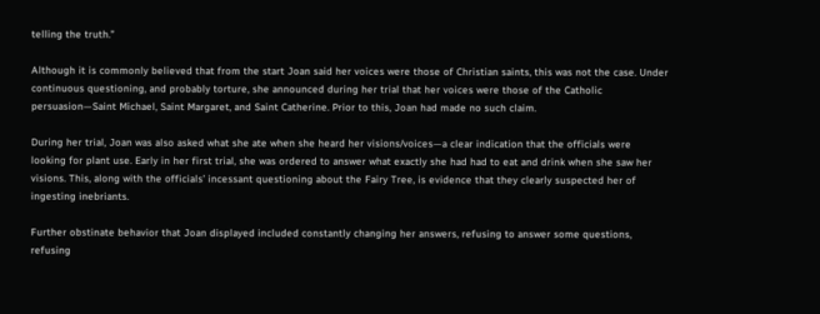telling the truth.”

Although it is commonly believed that from the start Joan said her voices were those of Christian saints, this was not the case. Under continuous questioning, and probably torture, she announced during her trial that her voices were those of the Catholic persuasion—Saint Michael, Saint Margaret, and Saint Catherine. Prior to this, Joan had made no such claim.

During her trial, Joan was also asked what she ate when she heard her visions/voices—a clear indication that the officials were looking for plant use. Early in her first trial, she was ordered to answer what exactly she had had to eat and drink when she saw her visions. This, along with the officials’ incessant questioning about the Fairy Tree, is evidence that they clearly suspected her of ingesting inebriants.

Further obstinate behavior that Joan displayed included constantly changing her answers, refusing to answer some questions, refusing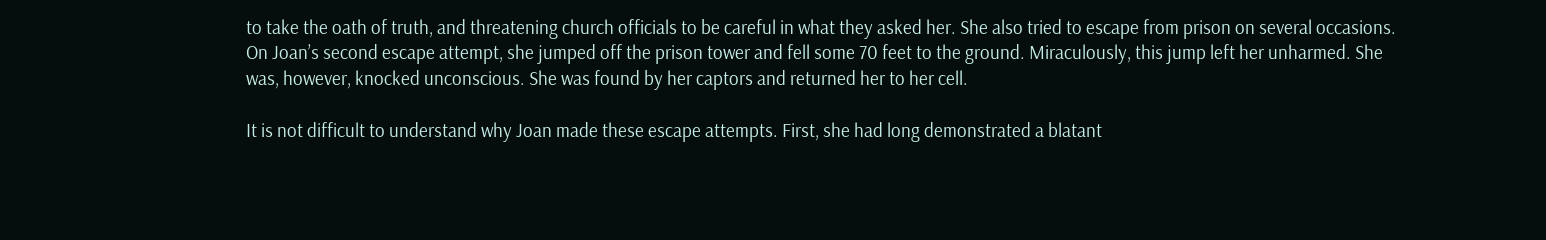to take the oath of truth, and threatening church officials to be careful in what they asked her. She also tried to escape from prison on several occasions. On Joan’s second escape attempt, she jumped off the prison tower and fell some 70 feet to the ground. Miraculously, this jump left her unharmed. She was, however, knocked unconscious. She was found by her captors and returned her to her cell.

It is not difficult to understand why Joan made these escape attempts. First, she had long demonstrated a blatant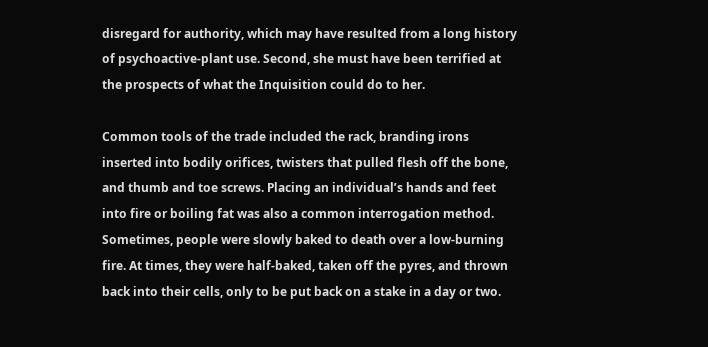disregard for authority, which may have resulted from a long history of psychoactive-plant use. Second, she must have been terrified at the prospects of what the Inquisition could do to her.

Common tools of the trade included the rack, branding irons inserted into bodily orifices, twisters that pulled flesh off the bone, and thumb and toe screws. Placing an individual’s hands and feet into fire or boiling fat was also a common interrogation method. Sometimes, people were slowly baked to death over a low-burning fire. At times, they were half-baked, taken off the pyres, and thrown back into their cells, only to be put back on a stake in a day or two.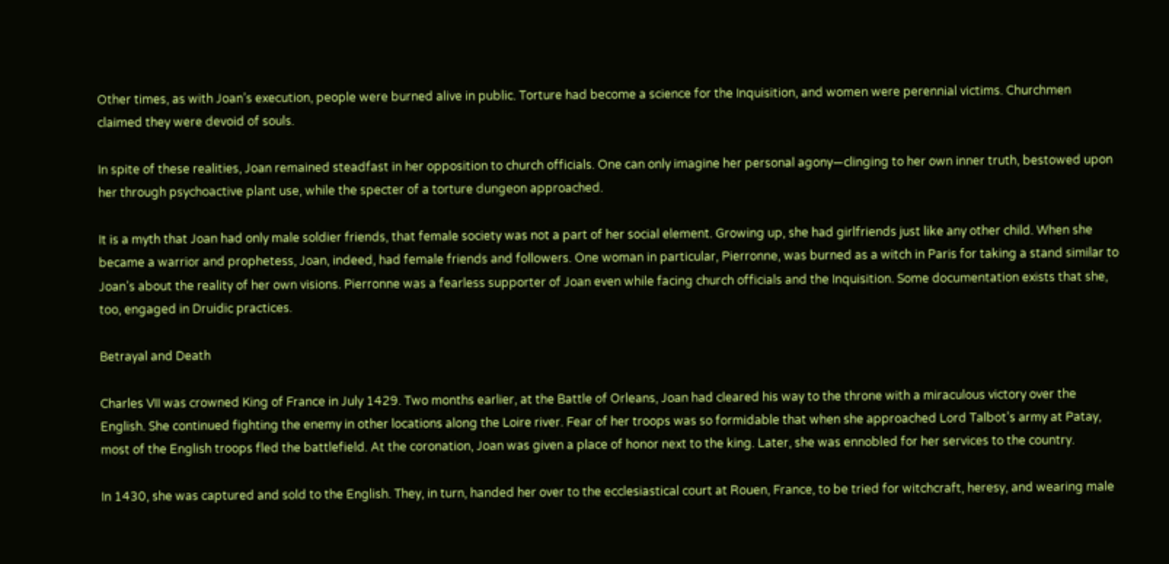Other times, as with Joan’s execution, people were burned alive in public. Torture had become a science for the Inquisition, and women were perennial victims. Churchmen claimed they were devoid of souls.

In spite of these realities, Joan remained steadfast in her opposition to church officials. One can only imagine her personal agony—clinging to her own inner truth, bestowed upon her through psychoactive plant use, while the specter of a torture dungeon approached.

It is a myth that Joan had only male soldier friends, that female society was not a part of her social element. Growing up, she had girlfriends just like any other child. When she became a warrior and prophetess, Joan, indeed, had female friends and followers. One woman in particular, Pierronne, was burned as a witch in Paris for taking a stand similar to Joan’s about the reality of her own visions. Pierronne was a fearless supporter of Joan even while facing church officials and the Inquisition. Some documentation exists that she, too, engaged in Druidic practices.

Betrayal and Death

Charles VII was crowned King of France in July 1429. Two months earlier, at the Battle of Orleans, Joan had cleared his way to the throne with a miraculous victory over the English. She continued fighting the enemy in other locations along the Loire river. Fear of her troops was so formidable that when she approached Lord Talbot’s army at Patay, most of the English troops fled the battlefield. At the coronation, Joan was given a place of honor next to the king. Later, she was ennobled for her services to the country.

In 1430, she was captured and sold to the English. They, in turn, handed her over to the ecclesiastical court at Rouen, France, to be tried for witchcraft, heresy, and wearing male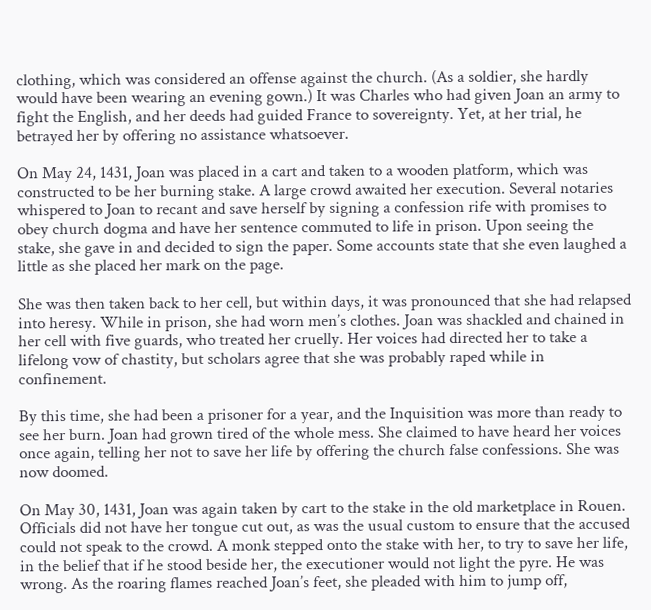clothing, which was considered an offense against the church. (As a soldier, she hardly would have been wearing an evening gown.) It was Charles who had given Joan an army to fight the English, and her deeds had guided France to sovereignty. Yet, at her trial, he betrayed her by offering no assistance whatsoever.

On May 24, 1431, Joan was placed in a cart and taken to a wooden platform, which was constructed to be her burning stake. A large crowd awaited her execution. Several notaries whispered to Joan to recant and save herself by signing a confession rife with promises to obey church dogma and have her sentence commuted to life in prison. Upon seeing the stake, she gave in and decided to sign the paper. Some accounts state that she even laughed a little as she placed her mark on the page.

She was then taken back to her cell, but within days, it was pronounced that she had relapsed into heresy. While in prison, she had worn men’s clothes. Joan was shackled and chained in her cell with five guards, who treated her cruelly. Her voices had directed her to take a lifelong vow of chastity, but scholars agree that she was probably raped while in confinement.

By this time, she had been a prisoner for a year, and the Inquisition was more than ready to see her burn. Joan had grown tired of the whole mess. She claimed to have heard her voices once again, telling her not to save her life by offering the church false confessions. She was now doomed.

On May 30, 1431, Joan was again taken by cart to the stake in the old marketplace in Rouen. Officials did not have her tongue cut out, as was the usual custom to ensure that the accused could not speak to the crowd. A monk stepped onto the stake with her, to try to save her life, in the belief that if he stood beside her, the executioner would not light the pyre. He was wrong. As the roaring flames reached Joan’s feet, she pleaded with him to jump off,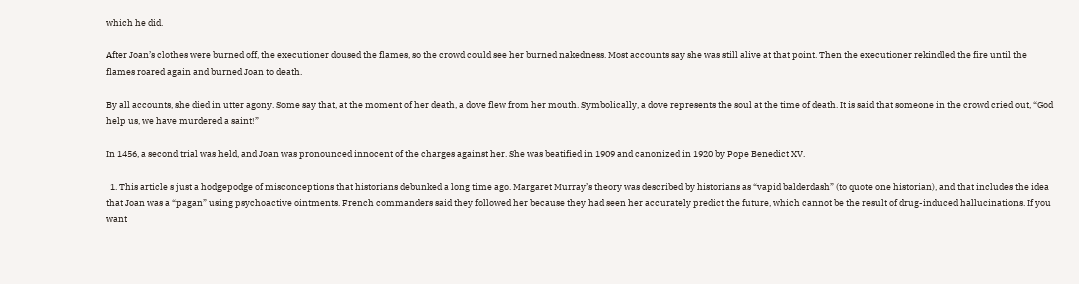which he did.

After Joan’s clothes were burned off, the executioner doused the flames, so the crowd could see her burned nakedness. Most accounts say she was still alive at that point. Then the executioner rekindled the fire until the flames roared again and burned Joan to death.

By all accounts, she died in utter agony. Some say that, at the moment of her death, a dove flew from her mouth. Symbolically, a dove represents the soul at the time of death. It is said that someone in the crowd cried out, “God help us, we have murdered a saint!”

In 1456, a second trial was held, and Joan was pronounced innocent of the charges against her. She was beatified in 1909 and canonized in 1920 by Pope Benedict XV.

  1. This article s just a hodgepodge of misconceptions that historians debunked a long time ago. Margaret Murray’s theory was described by historians as “vapid balderdash” (to quote one historian), and that includes the idea that Joan was a “pagan” using psychoactive ointments. French commanders said they followed her because they had seen her accurately predict the future, which cannot be the result of drug-induced hallucinations. If you want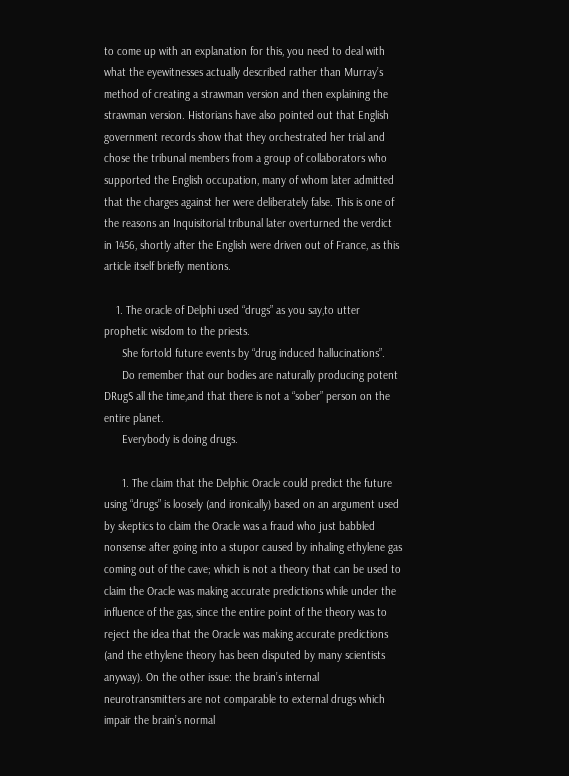to come up with an explanation for this, you need to deal with what the eyewitnesses actually described rather than Murray’s method of creating a strawman version and then explaining the strawman version. Historians have also pointed out that English government records show that they orchestrated her trial and chose the tribunal members from a group of collaborators who supported the English occupation, many of whom later admitted that the charges against her were deliberately false. This is one of the reasons an Inquisitorial tribunal later overturned the verdict in 1456, shortly after the English were driven out of France, as this article itself briefly mentions.

    1. The oracle of Delphi used “drugs” as you say,to utter prophetic wisdom to the priests.
      She fortold future events by “drug induced hallucinations”.
      Do remember that our bodies are naturally producing potent DRugS all the time,and that there is not a “sober” person on the entire planet.
      Everybody is doing drugs.

      1. The claim that the Delphic Oracle could predict the future using “drugs” is loosely (and ironically) based on an argument used by skeptics to claim the Oracle was a fraud who just babbled nonsense after going into a stupor caused by inhaling ethylene gas coming out of the cave; which is not a theory that can be used to claim the Oracle was making accurate predictions while under the influence of the gas, since the entire point of the theory was to reject the idea that the Oracle was making accurate predictions (and the ethylene theory has been disputed by many scientists anyway). On the other issue: the brain’s internal neurotransmitters are not comparable to external drugs which impair the brain’s normal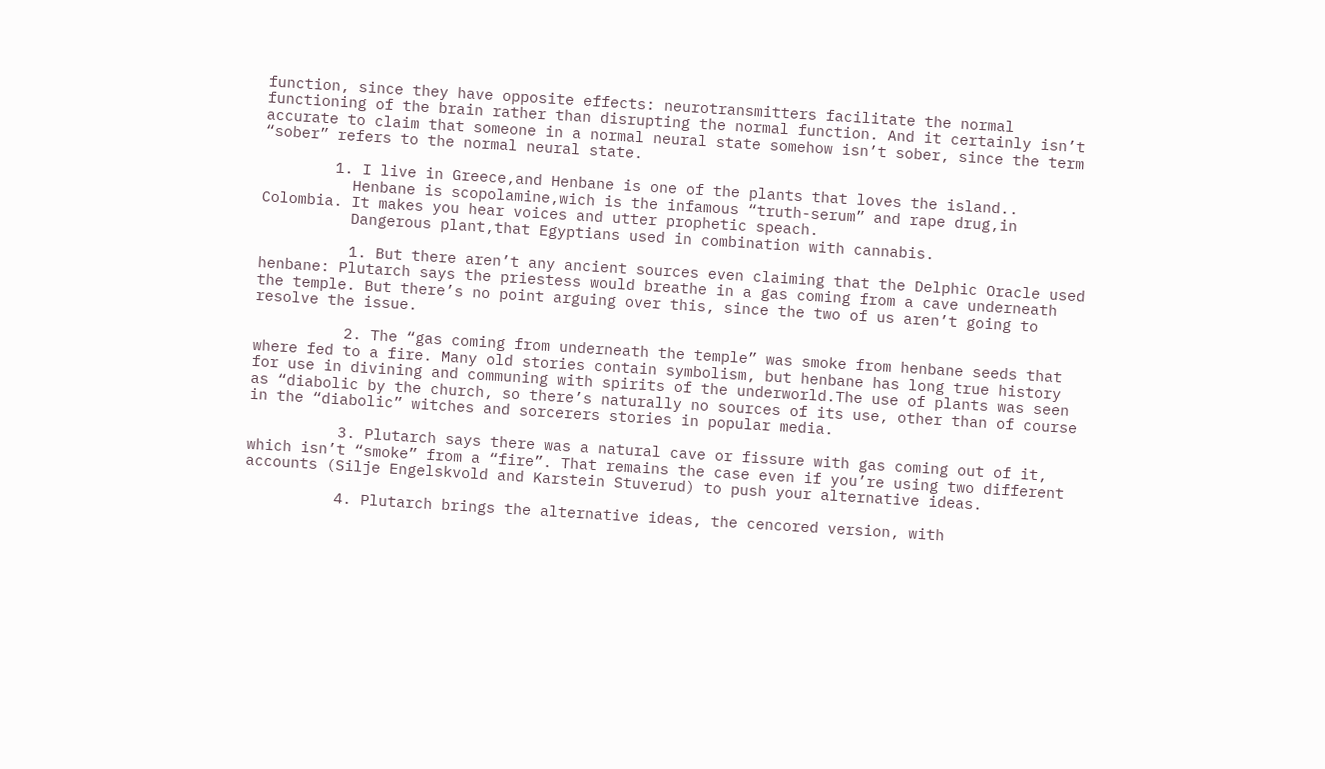function, since they have opposite effects: neurotransmitters facilitate the normal functioning of the brain rather than disrupting the normal function. And it certainly isn’t accurate to claim that someone in a normal neural state somehow isn’t sober, since the term “sober” refers to the normal neural state.

        1. I live in Greece,and Henbane is one of the plants that loves the island..
          Henbane is scopolamine,wich is the infamous “truth-serum” and rape drug,in Colombia. It makes you hear voices and utter prophetic speach.
          Dangerous plant,that Egyptians used in combination with cannabis.

          1. But there aren’t any ancient sources even claiming that the Delphic Oracle used henbane: Plutarch says the priestess would breathe in a gas coming from a cave underneath the temple. But there’s no point arguing over this, since the two of us aren’t going to resolve the issue.

          2. The “gas coming from underneath the temple” was smoke from henbane seeds that where fed to a fire. Many old stories contain symbolism, but henbane has long true history for use in divining and communing with spirits of the underworld.The use of plants was seen as “diabolic by the church, so there’s naturally no sources of its use, other than of course in the “diabolic” witches and sorcerers stories in popular media.

          3. Plutarch says there was a natural cave or fissure with gas coming out of it, which isn’t “smoke” from a “fire”. That remains the case even if you’re using two different accounts (Silje Engelskvold and Karstein Stuverud) to push your alternative ideas.

          4. Plutarch brings the alternative ideas, the cencored version, with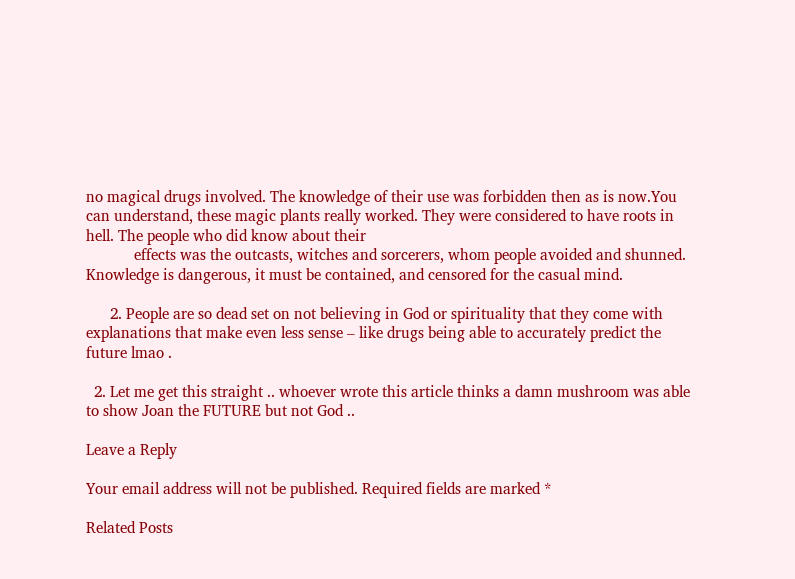no magical drugs involved. The knowledge of their use was forbidden then as is now.You can understand, these magic plants really worked. They were considered to have roots in hell. The people who did know about their
            effects was the outcasts, witches and sorcerers, whom people avoided and shunned. Knowledge is dangerous, it must be contained, and censored for the casual mind.

      2. People are so dead set on not believing in God or spirituality that they come with explanations that make even less sense – like drugs being able to accurately predict the future lmao .

  2. Let me get this straight .. whoever wrote this article thinks a damn mushroom was able to show Joan the FUTURE but not God ..

Leave a Reply

Your email address will not be published. Required fields are marked *

Related Posts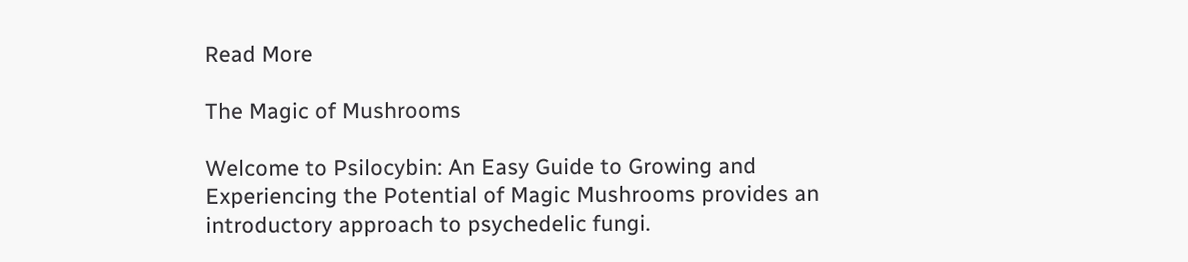Read More

The Magic of Mushrooms

Welcome to Psilocybin: An Easy Guide to Growing and Experiencing the Potential of Magic Mushrooms provides an introductory approach to psychedelic fungi.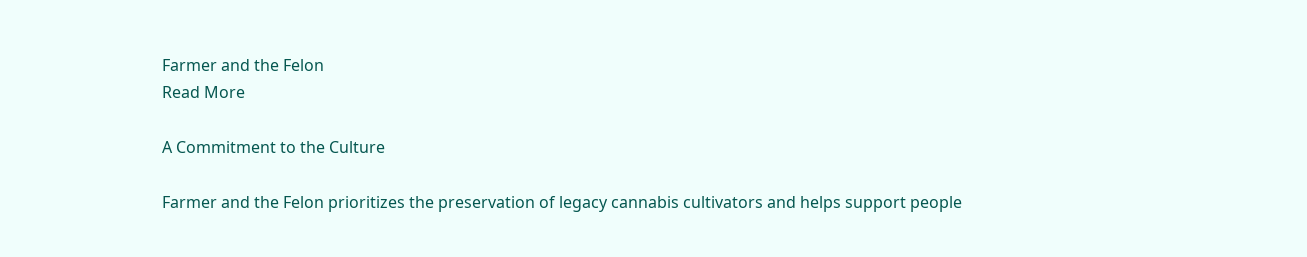Farmer and the Felon
Read More

A Commitment to the Culture

Farmer and the Felon prioritizes the preservation of legacy cannabis cultivators and helps support people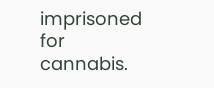imprisoned for cannabis.